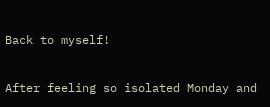Back to myself!

After feeling so isolated Monday and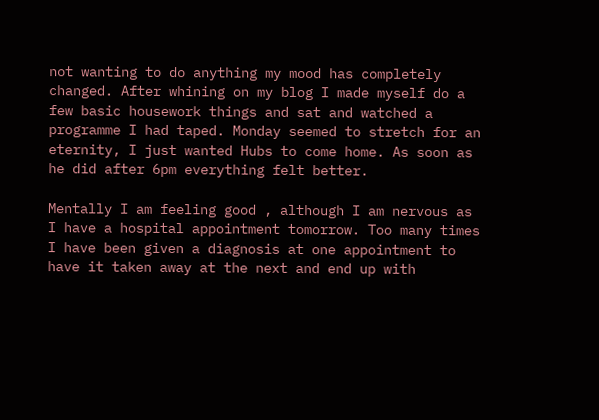not wanting to do anything my mood has completely changed. After whining on my blog I made myself do a few basic housework things and sat and watched a programme I had taped. Monday seemed to stretch for an eternity, I just wanted Hubs to come home. As soon as he did after 6pm everything felt better.

Mentally I am feeling good , although I am nervous as I have a hospital appointment tomorrow. Too many times I have been given a diagnosis at one appointment to have it taken away at the next and end up with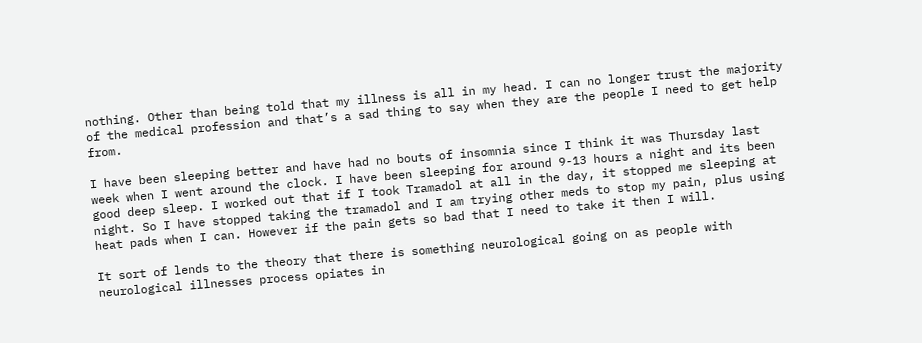nothing. Other than being told that my illness is all in my head. I can no longer trust the majority of the medical profession and that’s a sad thing to say when they are the people I need to get help from.

I have been sleeping better and have had no bouts of insomnia since I think it was Thursday last week when I went around the clock. I have been sleeping for around 9-13 hours a night and its been good deep sleep. I worked out that if I took Tramadol at all in the day, it stopped me sleeping at night. So I have stopped taking the tramadol and I am trying other meds to stop my pain, plus using heat pads when I can. However if the pain gets so bad that I need to take it then I will.

It sort of lends to the theory that there is something neurological going on as people with neurological illnesses process opiates in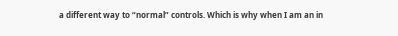a different way to “normal” controls. Which is why when I am an in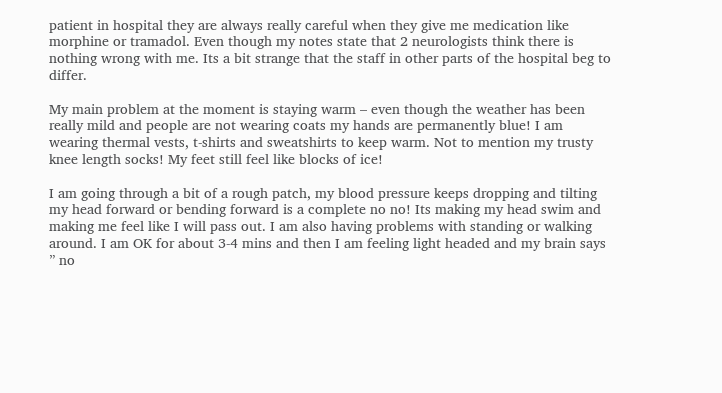patient in hospital they are always really careful when they give me medication like morphine or tramadol. Even though my notes state that 2 neurologists think there is nothing wrong with me. Its a bit strange that the staff in other parts of the hospital beg to differ.

My main problem at the moment is staying warm – even though the weather has been really mild and people are not wearing coats my hands are permanently blue! I am wearing thermal vests, t-shirts and sweatshirts to keep warm. Not to mention my trusty knee length socks! My feet still feel like blocks of ice!

I am going through a bit of a rough patch, my blood pressure keeps dropping and tilting my head forward or bending forward is a complete no no! Its making my head swim and making me feel like I will pass out. I am also having problems with standing or walking around. I am OK for about 3-4 mins and then I am feeling light headed and my brain says ” no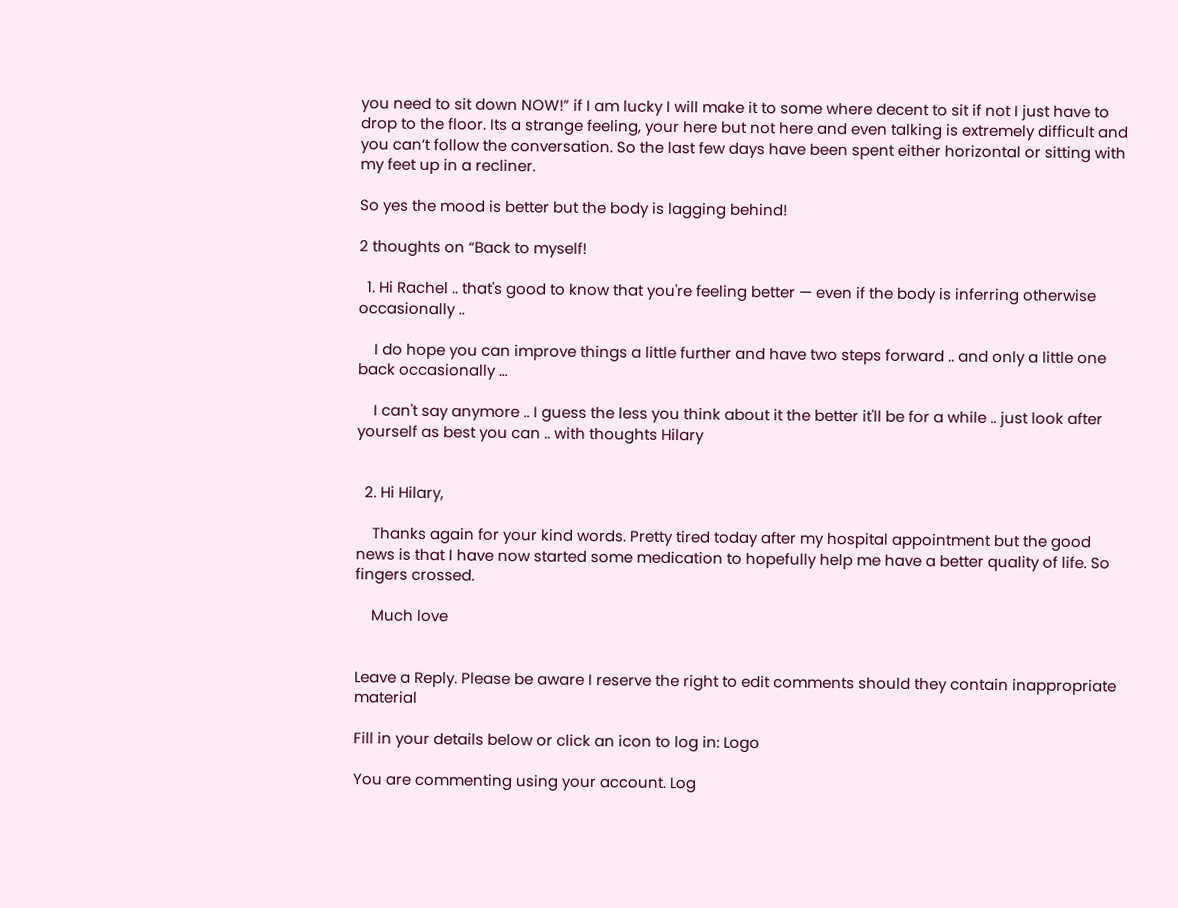you need to sit down NOW!” if I am lucky I will make it to some where decent to sit if not I just have to drop to the floor. Its a strange feeling, your here but not here and even talking is extremely difficult and you can’t follow the conversation. So the last few days have been spent either horizontal or sitting with my feet up in a recliner.

So yes the mood is better but the body is lagging behind!

2 thoughts on “Back to myself!

  1. Hi Rachel .. that's good to know that you're feeling better — even if the body is inferring otherwise occasionally ..

    I do hope you can improve things a little further and have two steps forward .. and only a little one back occasionally …

    I can't say anymore .. I guess the less you think about it the better it'll be for a while .. just look after yourself as best you can .. with thoughts Hilary


  2. Hi Hilary,

    Thanks again for your kind words. Pretty tired today after my hospital appointment but the good news is that I have now started some medication to hopefully help me have a better quality of life. So fingers crossed.

    Much love


Leave a Reply. Please be aware I reserve the right to edit comments should they contain inappropriate material

Fill in your details below or click an icon to log in: Logo

You are commenting using your account. Log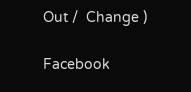Out /  Change )

Facebook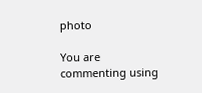photo

You are commenting using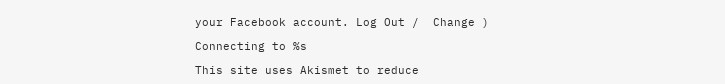your Facebook account. Log Out /  Change )

Connecting to %s

This site uses Akismet to reduce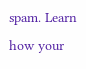spam. Learn how your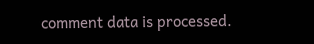comment data is processed.